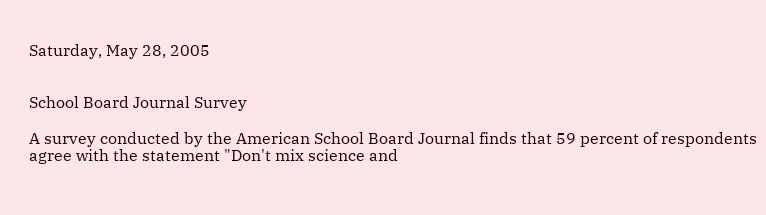Saturday, May 28, 2005


School Board Journal Survey

A survey conducted by the American School Board Journal finds that 59 percent of respondents agree with the statement "Don't mix science and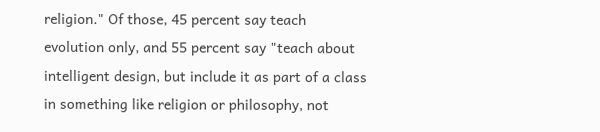religion." Of those, 45 percent say teach evolution only, and 55 percent say "teach about intelligent design, but include it as part of a class in something like religion or philosophy, not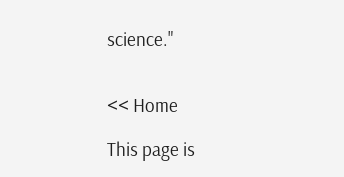science."


<< Home

This page is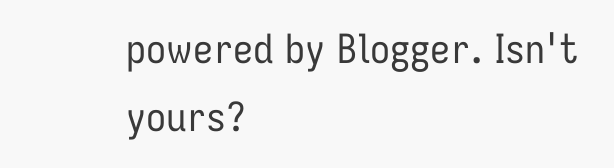powered by Blogger. Isn't yours?